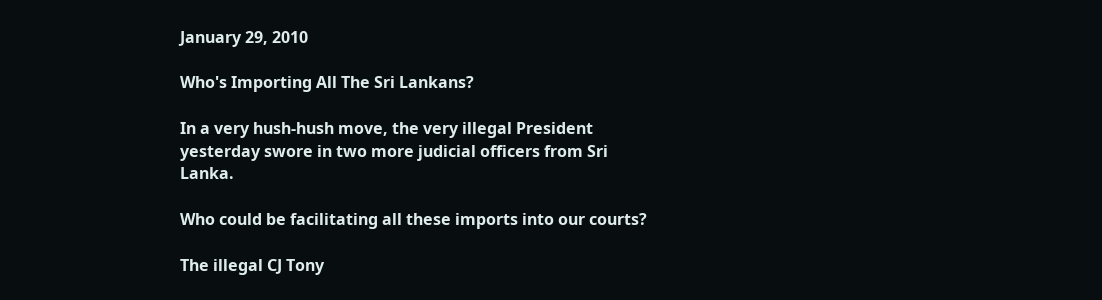January 29, 2010

Who's Importing All The Sri Lankans?

In a very hush-hush move, the very illegal President yesterday swore in two more judicial officers from Sri Lanka.

Who could be facilitating all these imports into our courts?

The illegal CJ Tony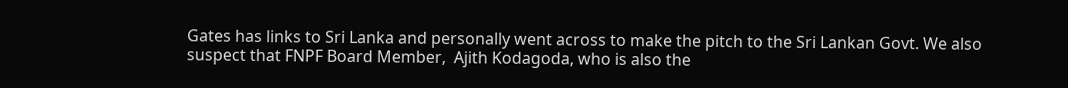Gates has links to Sri Lanka and personally went across to make the pitch to the Sri Lankan Govt. We also suspect that FNPF Board Member,  Ajith Kodagoda, who is also the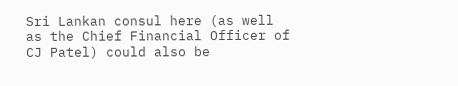Sri Lankan consul here (as well as the Chief Financial Officer of CJ Patel) could also be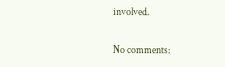involved.

No comments: